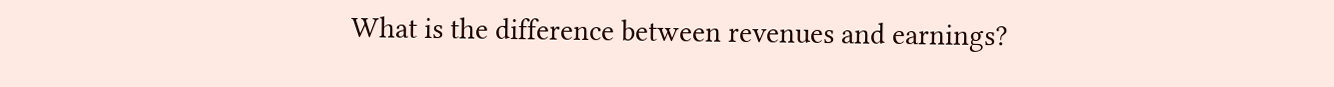What is the difference between revenues and earnings?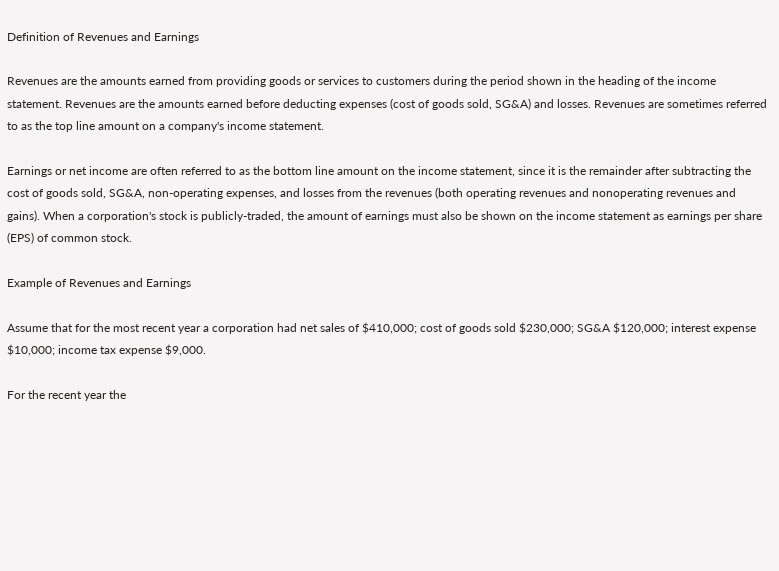Definition of Revenues and Earnings

Revenues are the amounts earned from providing goods or services to customers during the period shown in the heading of the income statement. Revenues are the amounts earned before deducting expenses (cost of goods sold, SG&A) and losses. Revenues are sometimes referred to as the top line amount on a company's income statement.

Earnings or net income are often referred to as the bottom line amount on the income statement, since it is the remainder after subtracting the cost of goods sold, SG&A, non-operating expenses, and losses from the revenues (both operating revenues and nonoperating revenues and gains). When a corporation's stock is publicly-traded, the amount of earnings must also be shown on the income statement as earnings per share (EPS) of common stock.

Example of Revenues and Earnings

Assume that for the most recent year a corporation had net sales of $410,000; cost of goods sold $230,000; SG&A $120,000; interest expense $10,000; income tax expense $9,000.

For the recent year the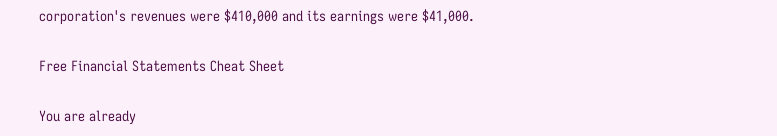corporation's revenues were $410,000 and its earnings were $41,000.

Free Financial Statements Cheat Sheet

You are already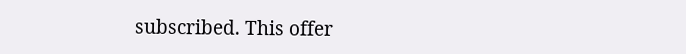subscribed. This offer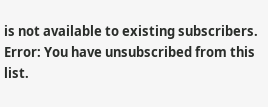is not available to existing subscribers.
Error: You have unsubscribed from this list.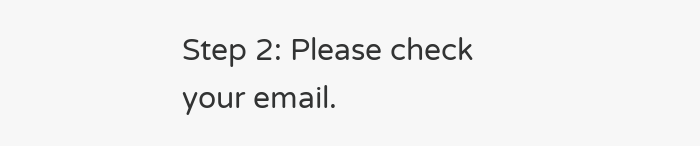Step 2: Please check your email.